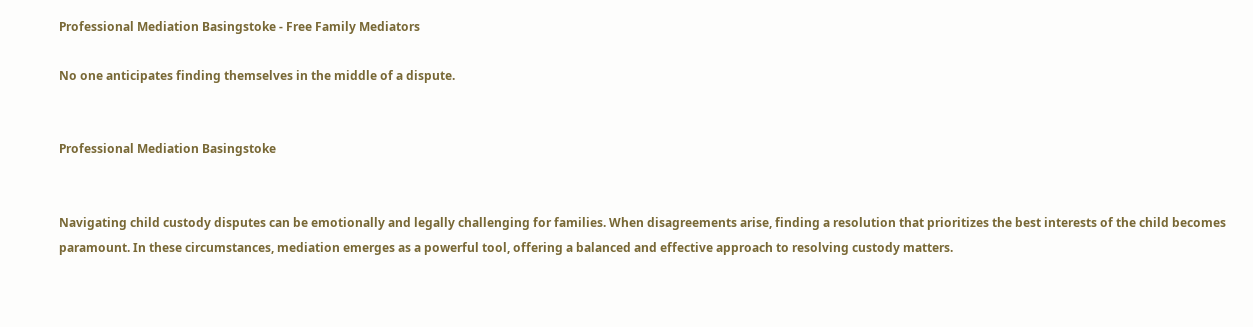Professional Mediation Basingstoke - Free Family Mediators

No one anticipates finding themselves in the middle of a dispute.


Professional Mediation Basingstoke


Navigating child custody disputes can be emotionally and legally challenging for families. When disagreements arise, finding a resolution that prioritizes the best interests of the child becomes paramount. In these circumstances, mediation emerges as a powerful tool, offering a balanced and effective approach to resolving custody matters.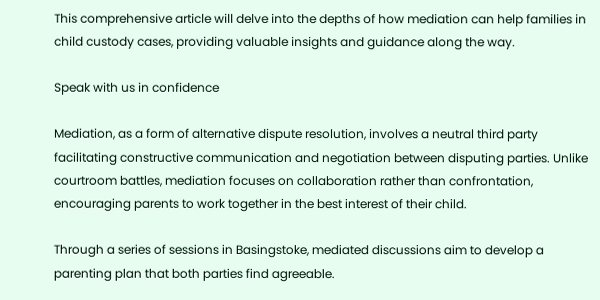This comprehensive article will delve into the depths of how mediation can help families in child custody cases, providing valuable insights and guidance along the way.

Speak with us in confidence

Mediation, as a form of alternative dispute resolution, involves a neutral third party facilitating constructive communication and negotiation between disputing parties. Unlike courtroom battles, mediation focuses on collaboration rather than confrontation, encouraging parents to work together in the best interest of their child.

Through a series of sessions in Basingstoke, mediated discussions aim to develop a parenting plan that both parties find agreeable.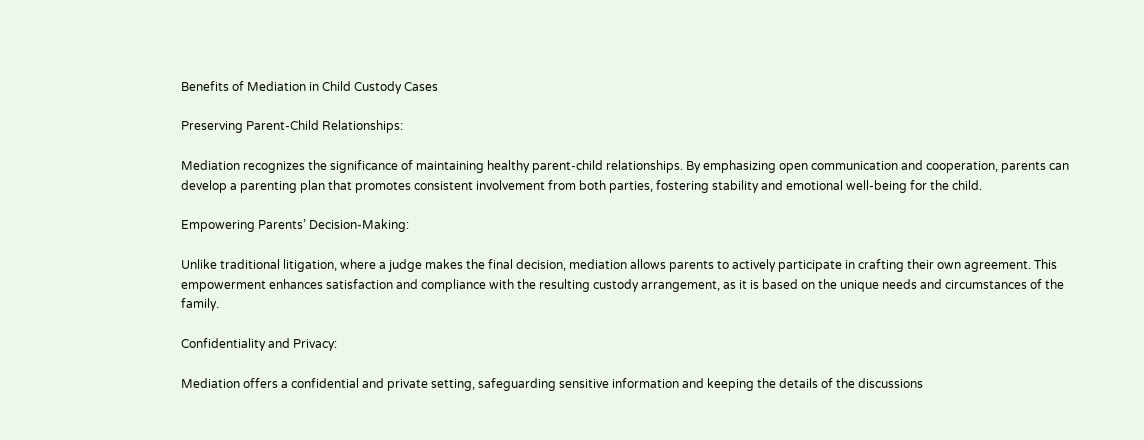Benefits of Mediation in Child Custody Cases

Preserving Parent-Child Relationships:

Mediation recognizes the significance of maintaining healthy parent-child relationships. By emphasizing open communication and cooperation, parents can develop a parenting plan that promotes consistent involvement from both parties, fostering stability and emotional well-being for the child.

Empowering Parents’ Decision-Making:

Unlike traditional litigation, where a judge makes the final decision, mediation allows parents to actively participate in crafting their own agreement. This empowerment enhances satisfaction and compliance with the resulting custody arrangement, as it is based on the unique needs and circumstances of the family.

Confidentiality and Privacy:

Mediation offers a confidential and private setting, safeguarding sensitive information and keeping the details of the discussions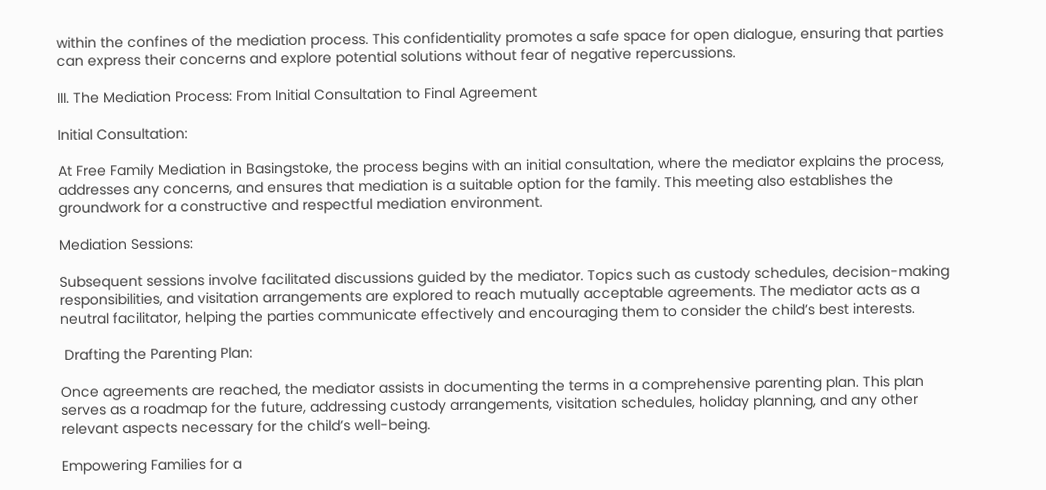within the confines of the mediation process. This confidentiality promotes a safe space for open dialogue, ensuring that parties can express their concerns and explore potential solutions without fear of negative repercussions.

III. The Mediation Process: From Initial Consultation to Final Agreement

Initial Consultation:

At Free Family Mediation in Basingstoke, the process begins with an initial consultation, where the mediator explains the process, addresses any concerns, and ensures that mediation is a suitable option for the family. This meeting also establishes the groundwork for a constructive and respectful mediation environment.

Mediation Sessions:

Subsequent sessions involve facilitated discussions guided by the mediator. Topics such as custody schedules, decision-making responsibilities, and visitation arrangements are explored to reach mutually acceptable agreements. The mediator acts as a neutral facilitator, helping the parties communicate effectively and encouraging them to consider the child’s best interests.

 Drafting the Parenting Plan:

Once agreements are reached, the mediator assists in documenting the terms in a comprehensive parenting plan. This plan serves as a roadmap for the future, addressing custody arrangements, visitation schedules, holiday planning, and any other relevant aspects necessary for the child’s well-being.

Empowering Families for a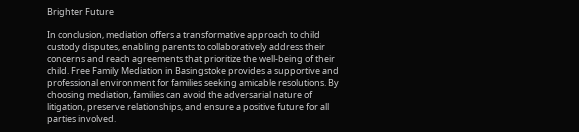Brighter Future

In conclusion, mediation offers a transformative approach to child custody disputes, enabling parents to collaboratively address their concerns and reach agreements that prioritize the well-being of their child. Free Family Mediation in Basingstoke provides a supportive and professional environment for families seeking amicable resolutions. By choosing mediation, families can avoid the adversarial nature of litigation, preserve relationships, and ensure a positive future for all parties involved.